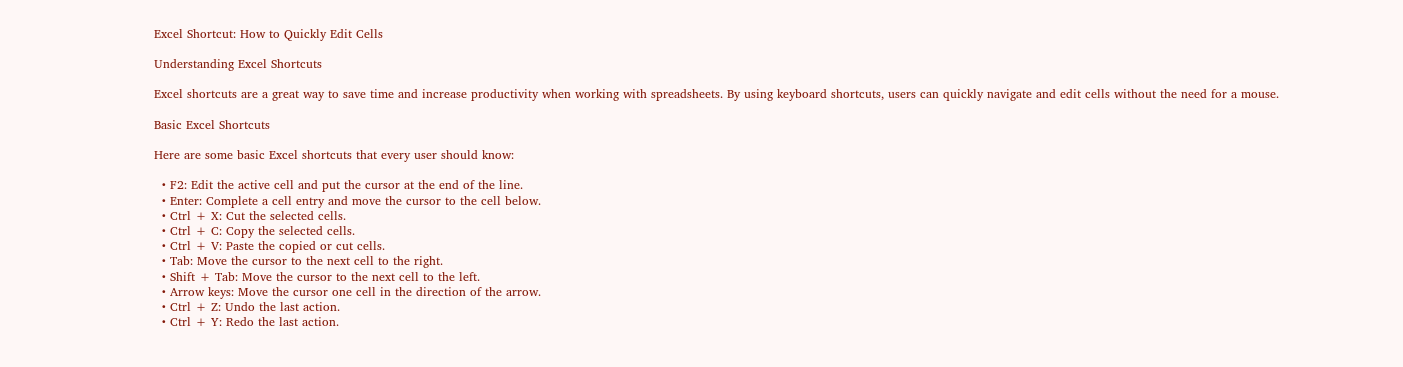Excel Shortcut: How to Quickly Edit Cells

Understanding Excel Shortcuts

Excel shortcuts are a great way to save time and increase productivity when working with spreadsheets. By using keyboard shortcuts, users can quickly navigate and edit cells without the need for a mouse.

Basic Excel Shortcuts

Here are some basic Excel shortcuts that every user should know:

  • F2: Edit the active cell and put the cursor at the end of the line.
  • Enter: Complete a cell entry and move the cursor to the cell below.
  • Ctrl + X: Cut the selected cells.
  • Ctrl + C: Copy the selected cells.
  • Ctrl + V: Paste the copied or cut cells.
  • Tab: Move the cursor to the next cell to the right.
  • Shift + Tab: Move the cursor to the next cell to the left.
  • Arrow keys: Move the cursor one cell in the direction of the arrow.
  • Ctrl + Z: Undo the last action.
  • Ctrl + Y: Redo the last action.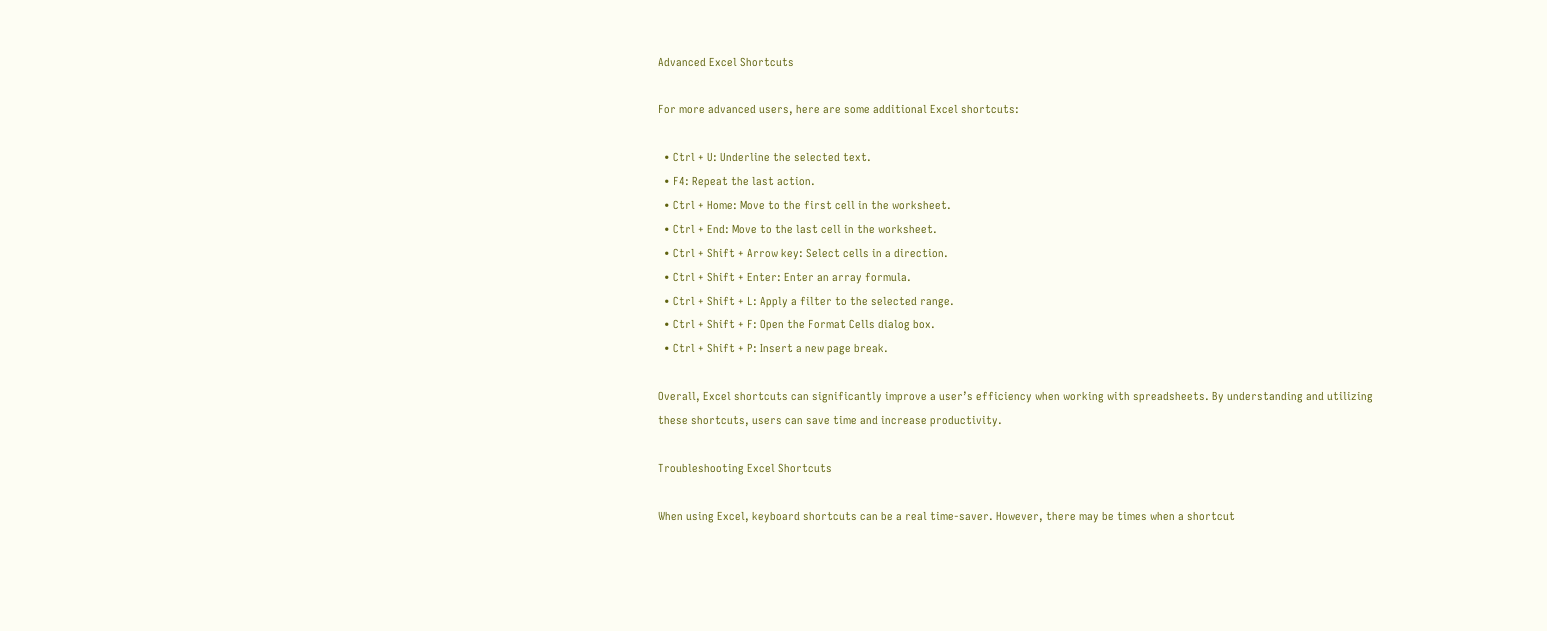Advanced Excel Shortcuts

For more advanced users, here are some additional Excel shortcuts:

  • Ctrl + U: Underline the selected text.
  • F4: Repeat the last action.
  • Ctrl + Home: Move to the first cell in the worksheet.
  • Ctrl + End: Move to the last cell in the worksheet.
  • Ctrl + Shift + Arrow key: Select cells in a direction.
  • Ctrl + Shift + Enter: Enter an array formula.
  • Ctrl + Shift + L: Apply a filter to the selected range.
  • Ctrl + Shift + F: Open the Format Cells dialog box.
  • Ctrl + Shift + P: Insert a new page break.

Overall, Excel shortcuts can significantly improve a user’s efficiency when working with spreadsheets. By understanding and utilizing these shortcuts, users can save time and increase productivity.

Troubleshooting Excel Shortcuts

When using Excel, keyboard shortcuts can be a real time-saver. However, there may be times when a shortcut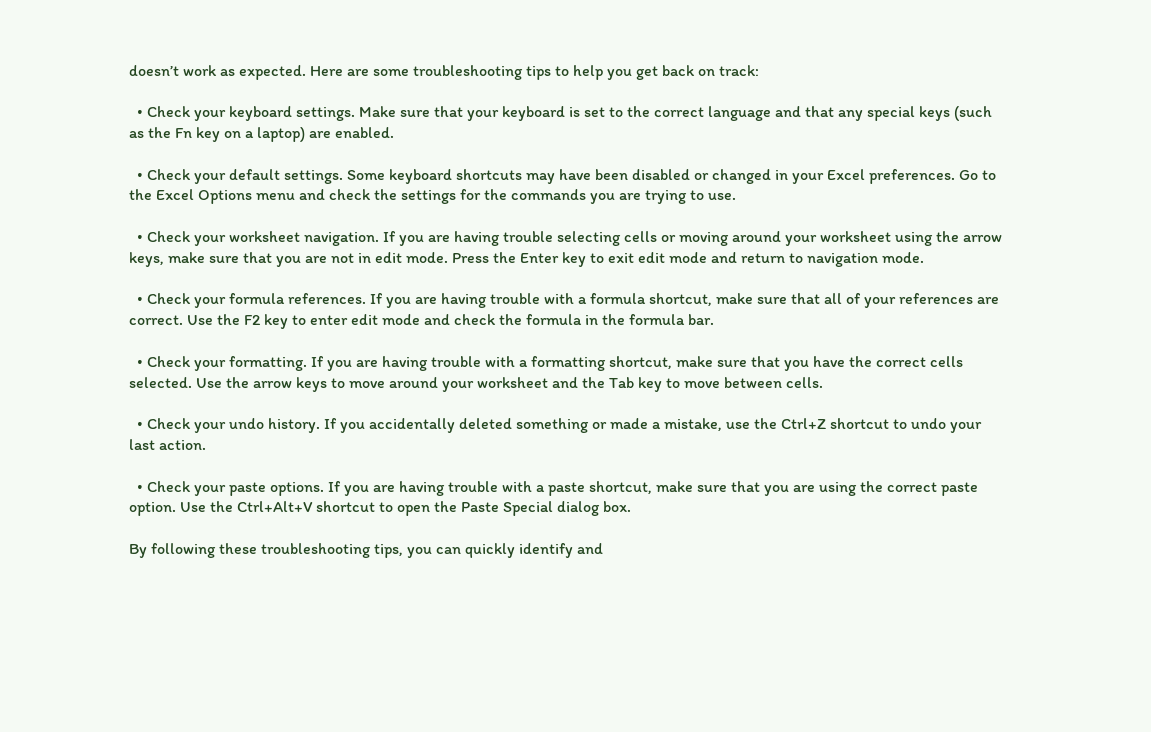doesn’t work as expected. Here are some troubleshooting tips to help you get back on track:

  • Check your keyboard settings. Make sure that your keyboard is set to the correct language and that any special keys (such as the Fn key on a laptop) are enabled.

  • Check your default settings. Some keyboard shortcuts may have been disabled or changed in your Excel preferences. Go to the Excel Options menu and check the settings for the commands you are trying to use.

  • Check your worksheet navigation. If you are having trouble selecting cells or moving around your worksheet using the arrow keys, make sure that you are not in edit mode. Press the Enter key to exit edit mode and return to navigation mode.

  • Check your formula references. If you are having trouble with a formula shortcut, make sure that all of your references are correct. Use the F2 key to enter edit mode and check the formula in the formula bar.

  • Check your formatting. If you are having trouble with a formatting shortcut, make sure that you have the correct cells selected. Use the arrow keys to move around your worksheet and the Tab key to move between cells.

  • Check your undo history. If you accidentally deleted something or made a mistake, use the Ctrl+Z shortcut to undo your last action.

  • Check your paste options. If you are having trouble with a paste shortcut, make sure that you are using the correct paste option. Use the Ctrl+Alt+V shortcut to open the Paste Special dialog box.

By following these troubleshooting tips, you can quickly identify and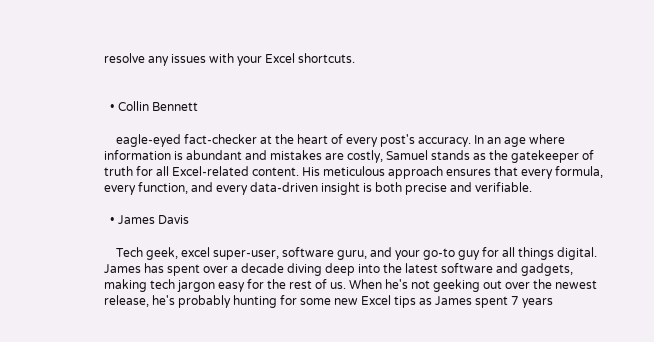resolve any issues with your Excel shortcuts.


  • Collin Bennett

    eagle-eyed fact-checker at the heart of every post's accuracy. In an age where information is abundant and mistakes are costly, Samuel stands as the gatekeeper of truth for all Excel-related content. His meticulous approach ensures that every formula, every function, and every data-driven insight is both precise and verifiable.

  • James Davis

    Tech geek, excel super-user, software guru, and your go-to guy for all things digital. James has spent over a decade diving deep into the latest software and gadgets, making tech jargon easy for the rest of us. When he's not geeking out over the newest release, he's probably hunting for some new Excel tips as James spent 7 years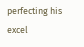perfecting his excel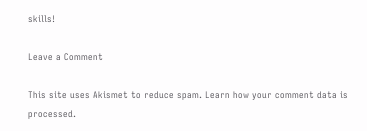skills!

Leave a Comment

This site uses Akismet to reduce spam. Learn how your comment data is processed.